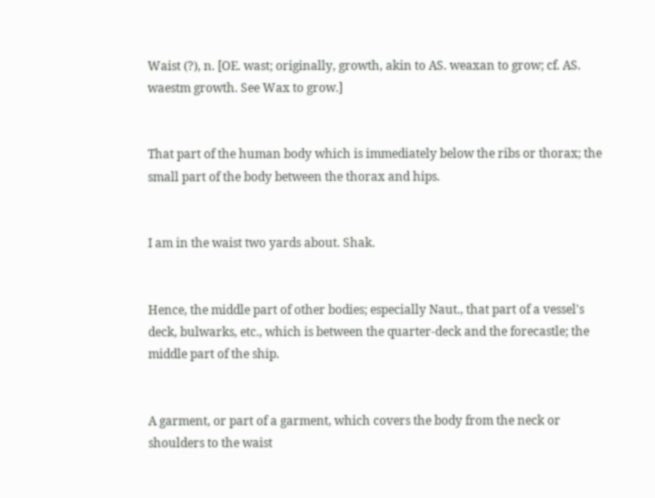Waist (?), n. [OE. wast; originally, growth, akin to AS. weaxan to grow; cf. AS. waestm growth. See Wax to grow.]


That part of the human body which is immediately below the ribs or thorax; the small part of the body between the thorax and hips.


I am in the waist two yards about. Shak.


Hence, the middle part of other bodies; especially Naut., that part of a vessel's deck, bulwarks, etc., which is between the quarter-deck and the forecastle; the middle part of the ship.


A garment, or part of a garment, which covers the body from the neck or shoulders to the waist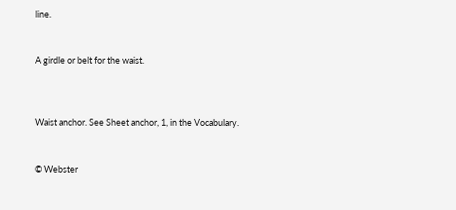line.


A girdle or belt for the waist.



Waist anchor. See Sheet anchor, 1, in the Vocabulary.


© Webster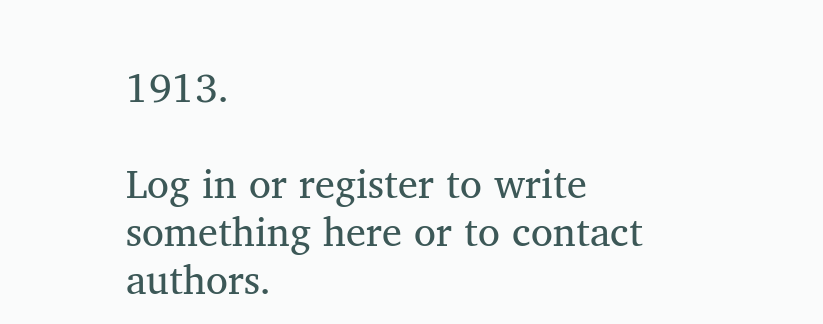1913.

Log in or register to write something here or to contact authors.